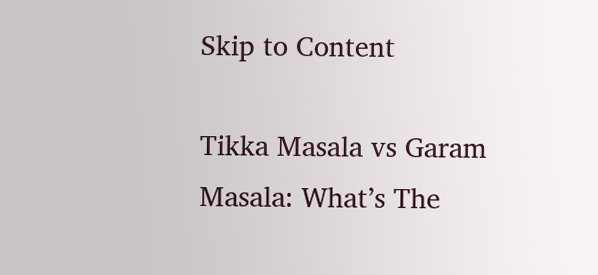Skip to Content

Tikka Masala vs Garam Masala: What’s The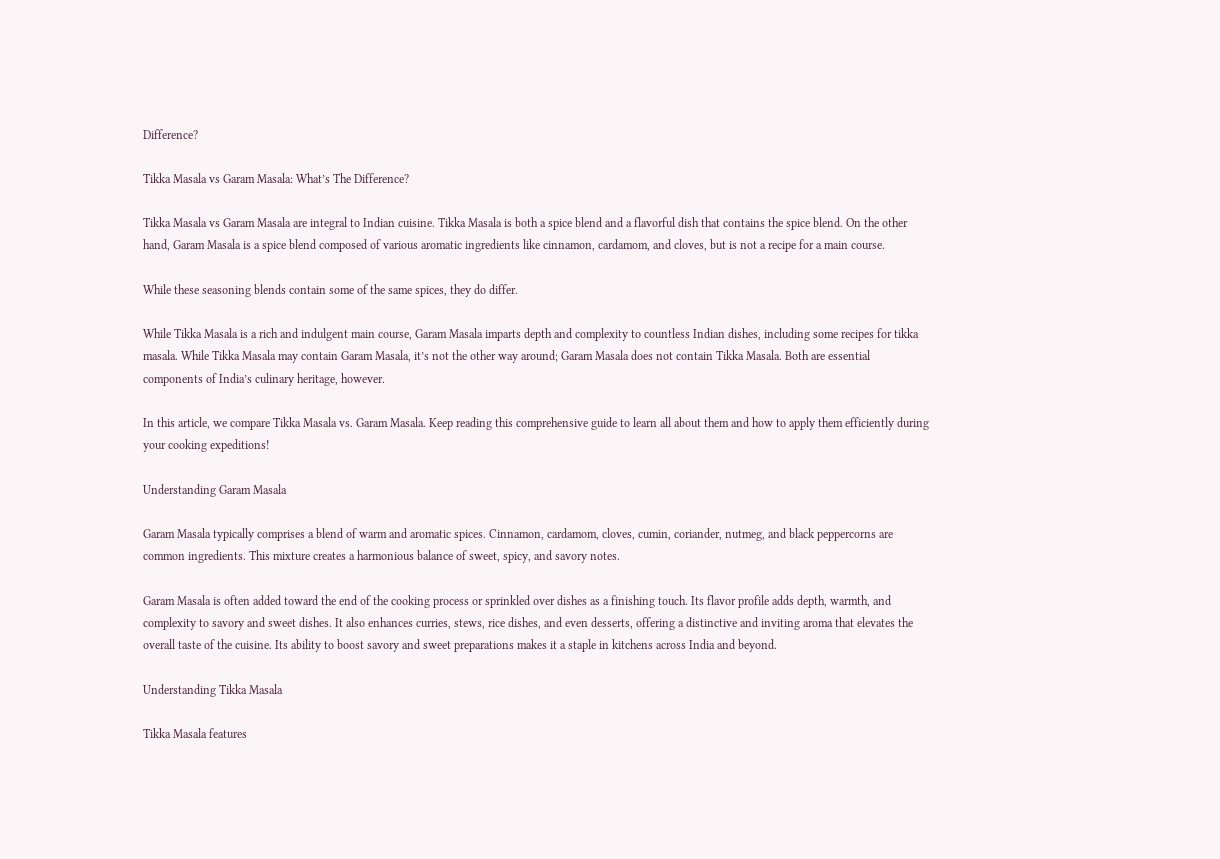Difference?

Tikka Masala vs Garam Masala: What’s The Difference?

Tikka Masala vs Garam Masala are integral to Indian cuisine. Tikka Masala is both a spice blend and a flavorful dish that contains the spice blend. On the other hand, Garam Masala is a spice blend composed of various aromatic ingredients like cinnamon, cardamom, and cloves, but is not a recipe for a main course.

While these seasoning blends contain some of the same spices, they do differ.

While Tikka Masala is a rich and indulgent main course, Garam Masala imparts depth and complexity to countless Indian dishes, including some recipes for tikka masala. While Tikka Masala may contain Garam Masala, it’s not the other way around; Garam Masala does not contain Tikka Masala. Both are essential components of India’s culinary heritage, however.

In this article, we compare Tikka Masala vs. Garam Masala. Keep reading this comprehensive guide to learn all about them and how to apply them efficiently during your cooking expeditions!

Understanding Garam Masala

Garam Masala typically comprises a blend of warm and aromatic spices. Cinnamon, cardamom, cloves, cumin, coriander, nutmeg, and black peppercorns are common ingredients. This mixture creates a harmonious balance of sweet, spicy, and savory notes.

Garam Masala is often added toward the end of the cooking process or sprinkled over dishes as a finishing touch. Its flavor profile adds depth, warmth, and complexity to savory and sweet dishes. It also enhances curries, stews, rice dishes, and even desserts, offering a distinctive and inviting aroma that elevates the overall taste of the cuisine. Its ability to boost savory and sweet preparations makes it a staple in kitchens across India and beyond.

Understanding Tikka Masala

Tikka Masala features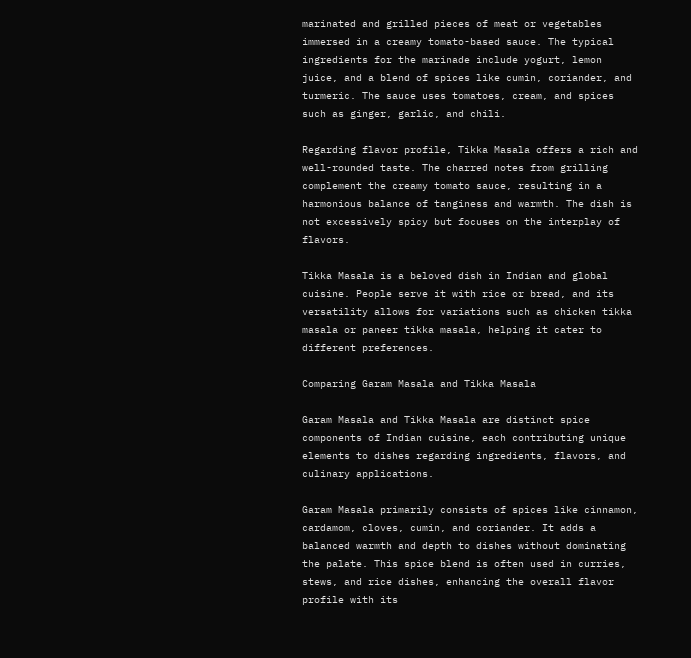marinated and grilled pieces of meat or vegetables immersed in a creamy tomato-based sauce. The typical ingredients for the marinade include yogurt, lemon juice, and a blend of spices like cumin, coriander, and turmeric. The sauce uses tomatoes, cream, and spices such as ginger, garlic, and chili.

Regarding flavor profile, Tikka Masala offers a rich and well-rounded taste. The charred notes from grilling complement the creamy tomato sauce, resulting in a harmonious balance of tanginess and warmth. The dish is not excessively spicy but focuses on the interplay of flavors.

Tikka Masala is a beloved dish in Indian and global cuisine. People serve it with rice or bread, and its versatility allows for variations such as chicken tikka masala or paneer tikka masala, helping it cater to different preferences.

Comparing Garam Masala and Tikka Masala

Garam Masala and Tikka Masala are distinct spice components of Indian cuisine, each contributing unique elements to dishes regarding ingredients, flavors, and culinary applications.

Garam Masala primarily consists of spices like cinnamon, cardamom, cloves, cumin, and coriander. It adds a balanced warmth and depth to dishes without dominating the palate. This spice blend is often used in curries, stews, and rice dishes, enhancing the overall flavor profile with its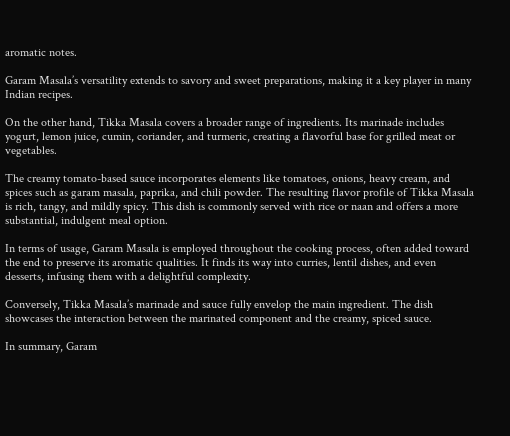aromatic notes.

Garam Masala’s versatility extends to savory and sweet preparations, making it a key player in many Indian recipes.

On the other hand, Tikka Masala covers a broader range of ingredients. Its marinade includes yogurt, lemon juice, cumin, coriander, and turmeric, creating a flavorful base for grilled meat or vegetables.

The creamy tomato-based sauce incorporates elements like tomatoes, onions, heavy cream, and spices such as garam masala, paprika, and chili powder. The resulting flavor profile of Tikka Masala is rich, tangy, and mildly spicy. This dish is commonly served with rice or naan and offers a more substantial, indulgent meal option.

In terms of usage, Garam Masala is employed throughout the cooking process, often added toward the end to preserve its aromatic qualities. It finds its way into curries, lentil dishes, and even desserts, infusing them with a delightful complexity.

Conversely, Tikka Masala’s marinade and sauce fully envelop the main ingredient. The dish showcases the interaction between the marinated component and the creamy, spiced sauce.

In summary, Garam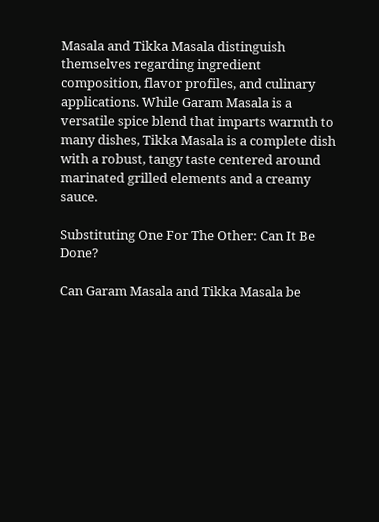Masala and Tikka Masala distinguish themselves regarding ingredient composition, flavor profiles, and culinary applications. While Garam Masala is a versatile spice blend that imparts warmth to many dishes, Tikka Masala is a complete dish with a robust, tangy taste centered around marinated grilled elements and a creamy sauce.

Substituting One For The Other: Can It Be Done?

Can Garam Masala and Tikka Masala be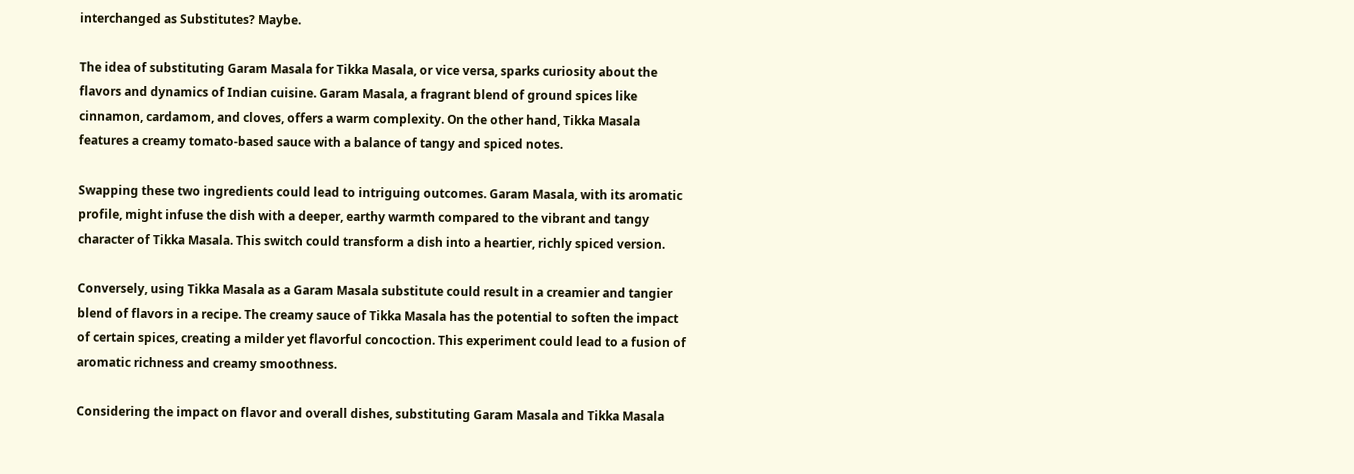interchanged as Substitutes? Maybe.

The idea of substituting Garam Masala for Tikka Masala, or vice versa, sparks curiosity about the flavors and dynamics of Indian cuisine. Garam Masala, a fragrant blend of ground spices like cinnamon, cardamom, and cloves, offers a warm complexity. On the other hand, Tikka Masala features a creamy tomato-based sauce with a balance of tangy and spiced notes.

Swapping these two ingredients could lead to intriguing outcomes. Garam Masala, with its aromatic profile, might infuse the dish with a deeper, earthy warmth compared to the vibrant and tangy character of Tikka Masala. This switch could transform a dish into a heartier, richly spiced version.

Conversely, using Tikka Masala as a Garam Masala substitute could result in a creamier and tangier blend of flavors in a recipe. The creamy sauce of Tikka Masala has the potential to soften the impact of certain spices, creating a milder yet flavorful concoction. This experiment could lead to a fusion of aromatic richness and creamy smoothness.

Considering the impact on flavor and overall dishes, substituting Garam Masala and Tikka Masala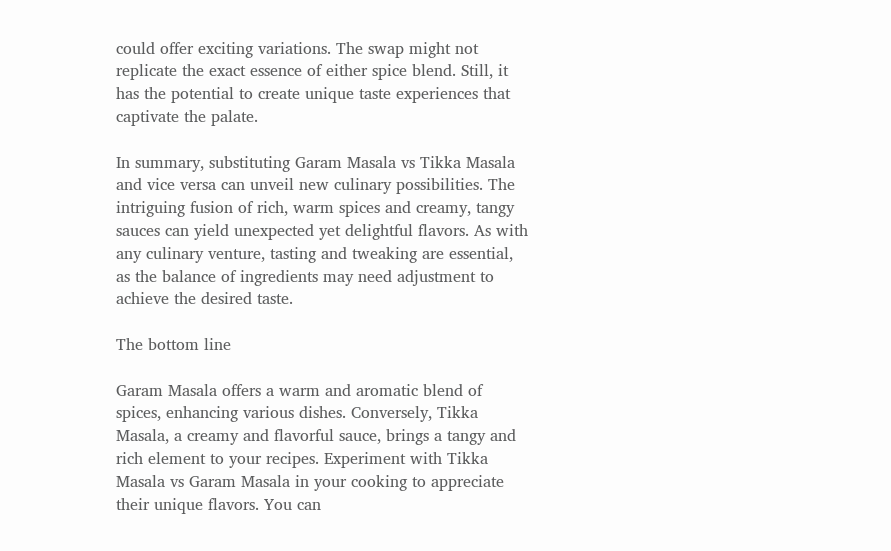could offer exciting variations. The swap might not replicate the exact essence of either spice blend. Still, it has the potential to create unique taste experiences that captivate the palate.

In summary, substituting Garam Masala vs Tikka Masala and vice versa can unveil new culinary possibilities. The intriguing fusion of rich, warm spices and creamy, tangy sauces can yield unexpected yet delightful flavors. As with any culinary venture, tasting and tweaking are essential, as the balance of ingredients may need adjustment to achieve the desired taste.

The bottom line

Garam Masala offers a warm and aromatic blend of spices, enhancing various dishes. Conversely, Tikka Masala, a creamy and flavorful sauce, brings a tangy and rich element to your recipes. Experiment with Tikka Masala vs Garam Masala in your cooking to appreciate their unique flavors. You can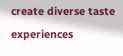create diverse taste experiences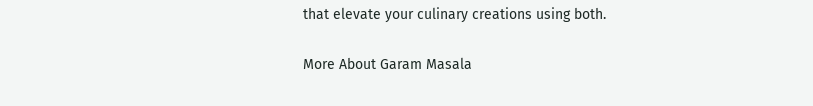that elevate your culinary creations using both.

More About Garam Masala